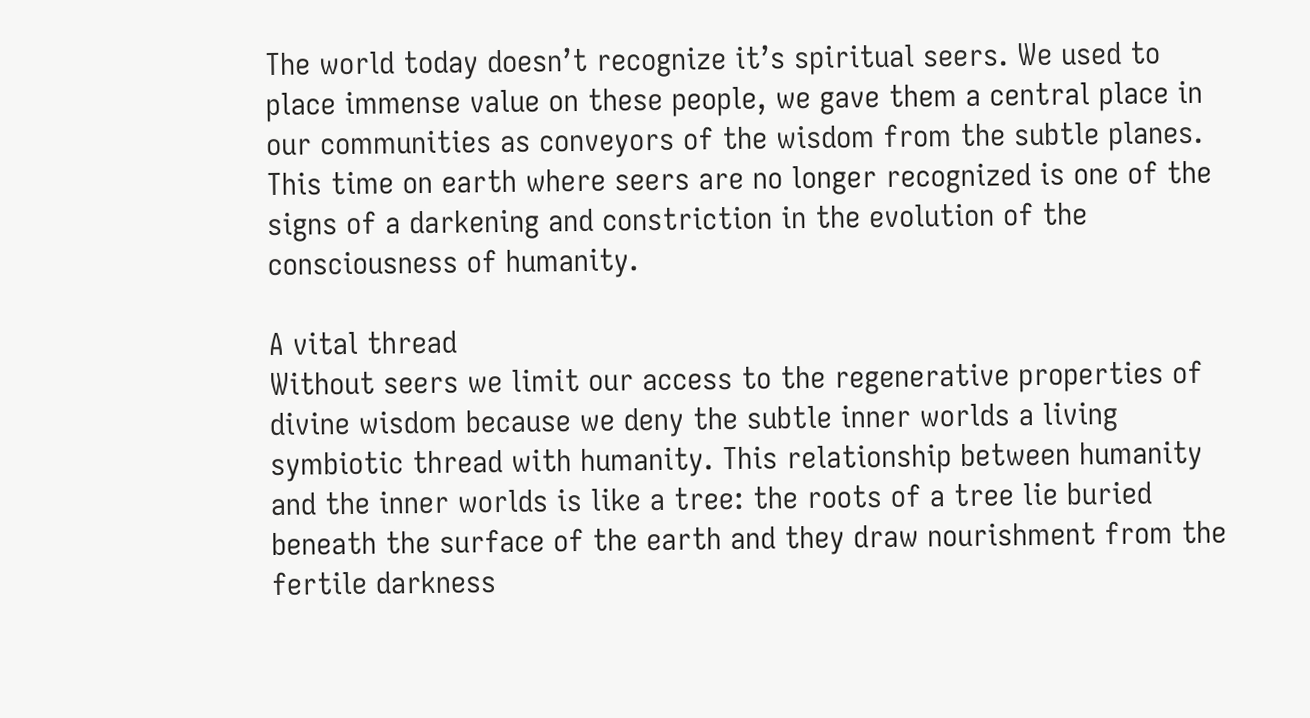The world today doesn’t recognize it’s spiritual seers. We used to place immense value on these people, we gave them a central place in our communities as conveyors of the wisdom from the subtle planes. This time on earth where seers are no longer recognized is one of the signs of a darkening and constriction in the evolution of the consciousness of humanity.

A vital thread
Without seers we limit our access to the regenerative properties of divine wisdom because we deny the subtle inner worlds a living symbiotic thread with humanity. This relationship between humanity and the inner worlds is like a tree: the roots of a tree lie buried beneath the surface of the earth and they draw nourishment from the fertile darkness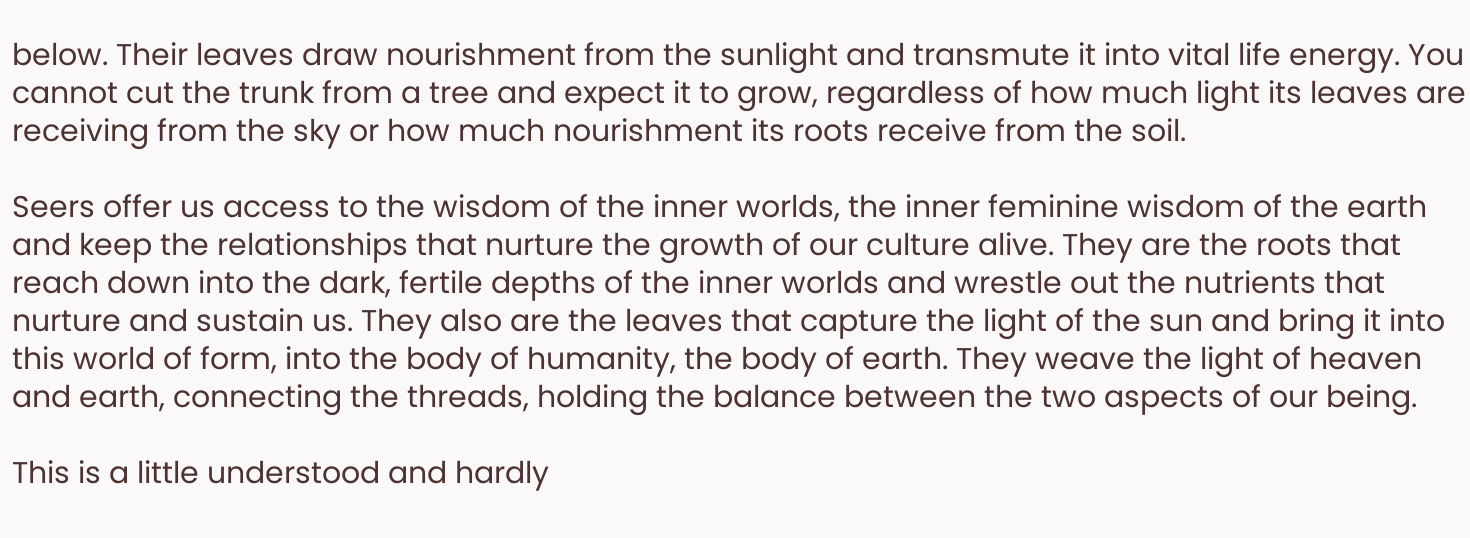below. Their leaves draw nourishment from the sunlight and transmute it into vital life energy. You cannot cut the trunk from a tree and expect it to grow, regardless of how much light its leaves are receiving from the sky or how much nourishment its roots receive from the soil.

Seers offer us access to the wisdom of the inner worlds, the inner feminine wisdom of the earth and keep the relationships that nurture the growth of our culture alive. They are the roots that reach down into the dark, fertile depths of the inner worlds and wrestle out the nutrients that nurture and sustain us. They also are the leaves that capture the light of the sun and bring it into this world of form, into the body of humanity, the body of earth. They weave the light of heaven and earth, connecting the threads, holding the balance between the two aspects of our being.

This is a little understood and hardly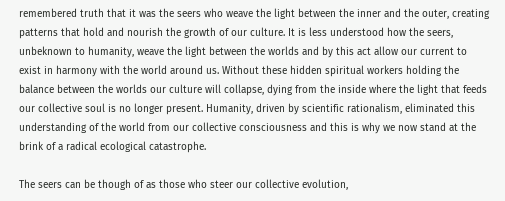remembered truth that it was the seers who weave the light between the inner and the outer, creating patterns that hold and nourish the growth of our culture. It is less understood how the seers, unbeknown to humanity, weave the light between the worlds and by this act allow our current to exist in harmony with the world around us. Without these hidden spiritual workers holding the balance between the worlds our culture will collapse, dying from the inside where the light that feeds our collective soul is no longer present. Humanity, driven by scientific rationalism, eliminated this understanding of the world from our collective consciousness and this is why we now stand at the brink of a radical ecological catastrophe.

The seers can be though of as those who steer our collective evolution,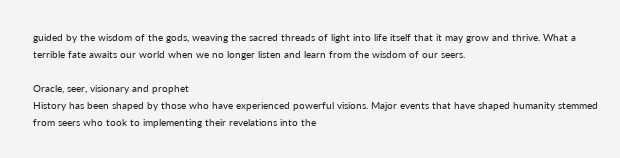guided by the wisdom of the gods, weaving the sacred threads of light into life itself that it may grow and thrive. What a terrible fate awaits our world when we no longer listen and learn from the wisdom of our seers.

Oracle, seer, visionary and prophet
History has been shaped by those who have experienced powerful visions. Major events that have shaped humanity stemmed from seers who took to implementing their revelations into the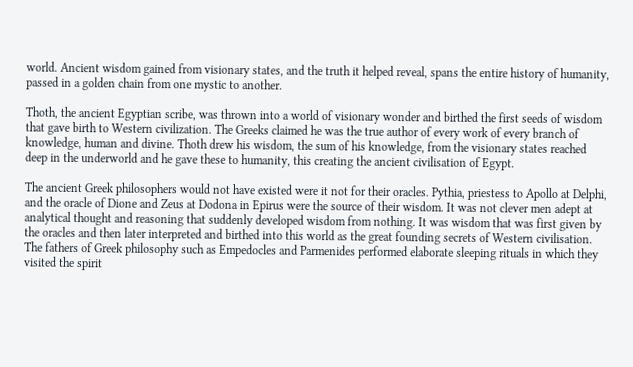world. Ancient wisdom gained from visionary states, and the truth it helped reveal, spans the entire history of humanity, passed in a golden chain from one mystic to another.

Thoth, the ancient Egyptian scribe, was thrown into a world of visionary wonder and birthed the first seeds of wisdom that gave birth to Western civilization. The Greeks claimed he was the true author of every work of every branch of knowledge, human and divine. Thoth drew his wisdom, the sum of his knowledge, from the visionary states reached deep in the underworld and he gave these to humanity, this creating the ancient civilisation of Egypt.

The ancient Greek philosophers would not have existed were it not for their oracles. Pythia, priestess to Apollo at Delphi, and the oracle of Dione and Zeus at Dodona in Epirus were the source of their wisdom. It was not clever men adept at analytical thought and reasoning that suddenly developed wisdom from nothing. It was wisdom that was first given by the oracles and then later interpreted and birthed into this world as the great founding secrets of Western civilisation. The fathers of Greek philosophy such as Empedocles and Parmenides performed elaborate sleeping rituals in which they visited the spirit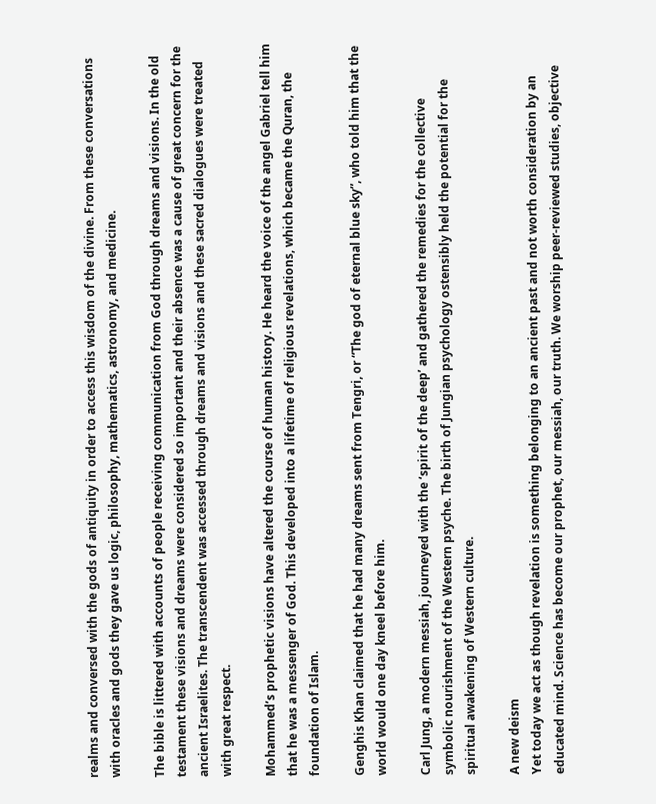realms and conversed with the gods of antiquity in order to access this wisdom of the divine. From these conversations with oracles and gods they gave us logic, philosophy, mathematics, astronomy, and medicine.

The bible is littered with accounts of people receiving communication from God through dreams and visions. In the old testament these visions and dreams were considered so important and their absence was a cause of great concern for the ancient Israelites. The transcendent was accessed through dreams and visions and these sacred dialogues were treated with great respect.

Mohammed’s prophetic visions have altered the course of human history. He heard the voice of the angel Gabriel tell him that he was a messenger of God. This developed into a lifetime of religious revelations, which became the Quran, the foundation of Islam.

Genghis Khan claimed that he had many dreams sent from Tengri, or “The god of eternal blue sky”, who told him that the world would one day kneel before him.

Carl Jung, a modern messiah, journeyed with the ‘spirit of the deep’ and gathered the remedies for the collective symbolic nourishment of the Western psyche. The birth of Jungian psychology ostensibly held the potential for the spiritual awakening of Western culture.

A new deism
Yet today we act as though revelation is something belonging to an ancient past and not worth consideration by an educated mind. Science has become our prophet, our messiah, our truth. We worship peer-reviewed studies, objective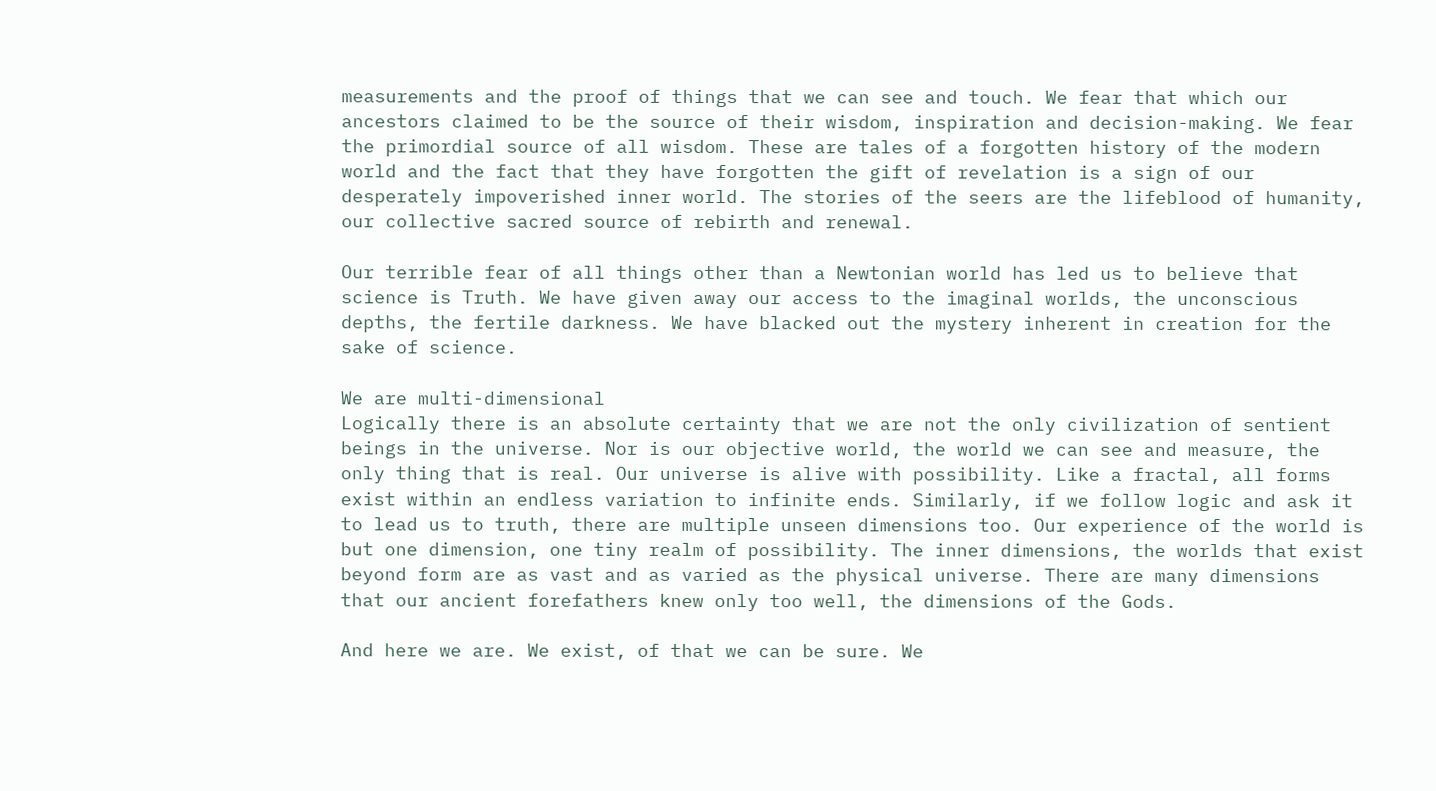measurements and the proof of things that we can see and touch. We fear that which our ancestors claimed to be the source of their wisdom, inspiration and decision-making. We fear the primordial source of all wisdom. These are tales of a forgotten history of the modern world and the fact that they have forgotten the gift of revelation is a sign of our desperately impoverished inner world. The stories of the seers are the lifeblood of humanity, our collective sacred source of rebirth and renewal.

Our terrible fear of all things other than a Newtonian world has led us to believe that science is Truth. We have given away our access to the imaginal worlds, the unconscious depths, the fertile darkness. We have blacked out the mystery inherent in creation for the sake of science.

We are multi-dimensional
Logically there is an absolute certainty that we are not the only civilization of sentient beings in the universe. Nor is our objective world, the world we can see and measure, the only thing that is real. Our universe is alive with possibility. Like a fractal, all forms exist within an endless variation to infinite ends. Similarly, if we follow logic and ask it to lead us to truth, there are multiple unseen dimensions too. Our experience of the world is but one dimension, one tiny realm of possibility. The inner dimensions, the worlds that exist beyond form are as vast and as varied as the physical universe. There are many dimensions that our ancient forefathers knew only too well, the dimensions of the Gods.

And here we are. We exist, of that we can be sure. We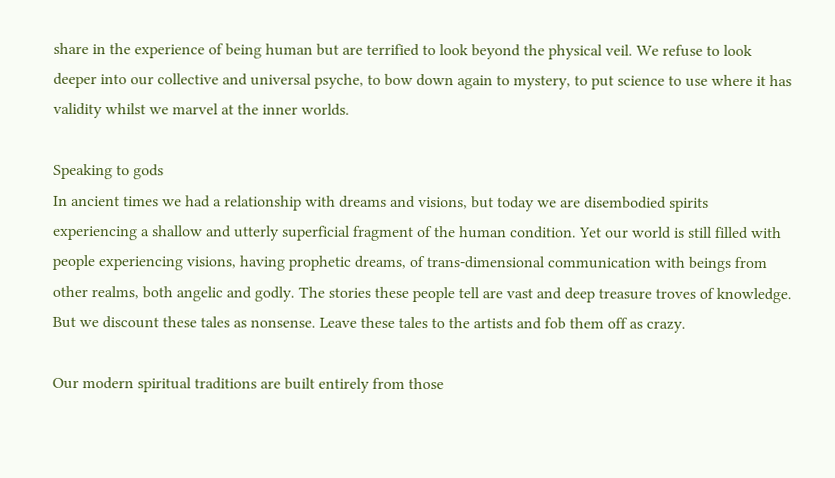share in the experience of being human but are terrified to look beyond the physical veil. We refuse to look deeper into our collective and universal psyche, to bow down again to mystery, to put science to use where it has validity whilst we marvel at the inner worlds.

Speaking to gods
In ancient times we had a relationship with dreams and visions, but today we are disembodied spirits experiencing a shallow and utterly superficial fragment of the human condition. Yet our world is still filled with people experiencing visions, having prophetic dreams, of trans-dimensional communication with beings from other realms, both angelic and godly. The stories these people tell are vast and deep treasure troves of knowledge. But we discount these tales as nonsense. Leave these tales to the artists and fob them off as crazy.

Our modern spiritual traditions are built entirely from those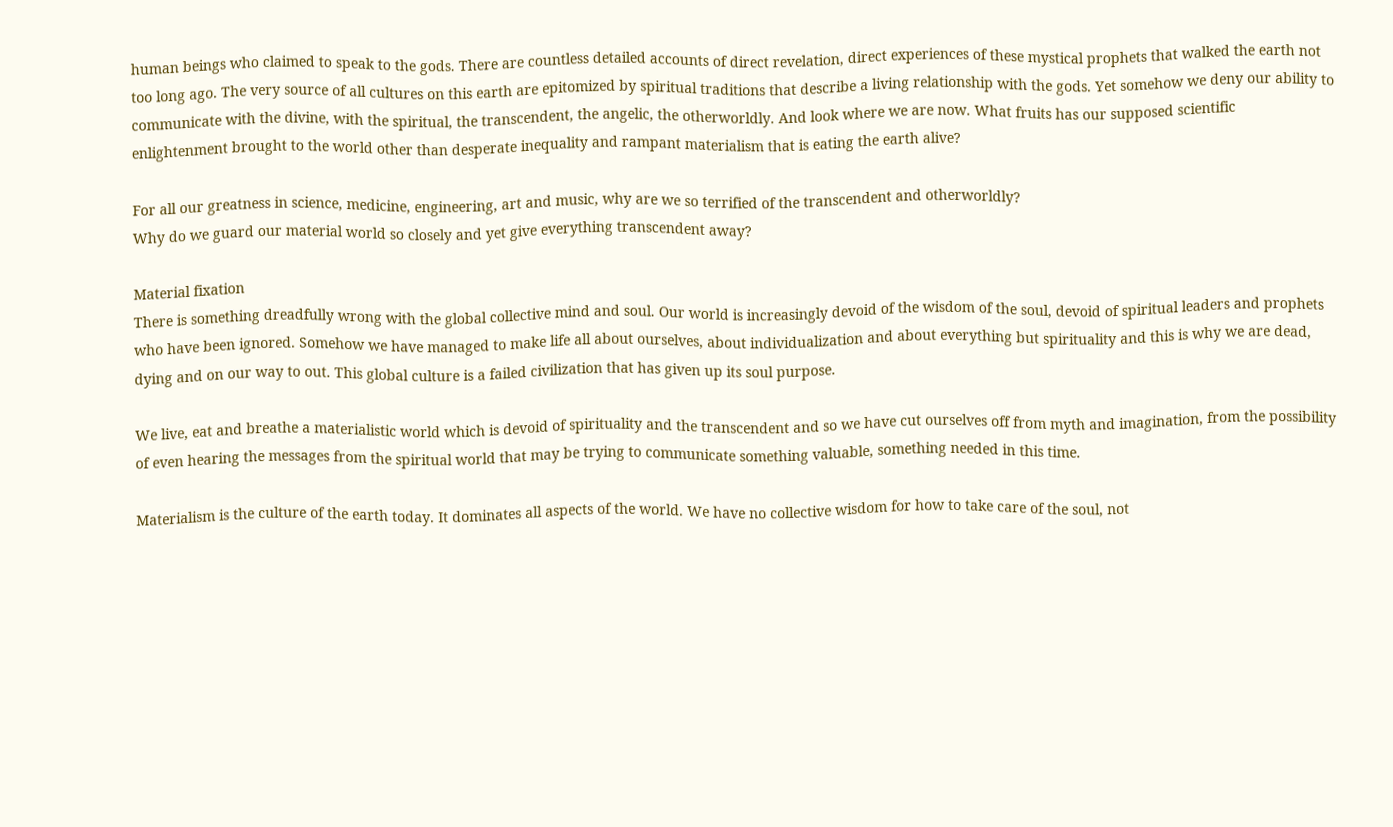human beings who claimed to speak to the gods. There are countless detailed accounts of direct revelation, direct experiences of these mystical prophets that walked the earth not too long ago. The very source of all cultures on this earth are epitomized by spiritual traditions that describe a living relationship with the gods. Yet somehow we deny our ability to communicate with the divine, with the spiritual, the transcendent, the angelic, the otherworldly. And look where we are now. What fruits has our supposed scientific enlightenment brought to the world other than desperate inequality and rampant materialism that is eating the earth alive?

For all our greatness in science, medicine, engineering, art and music, why are we so terrified of the transcendent and otherworldly?
Why do we guard our material world so closely and yet give everything transcendent away?

Material fixation
There is something dreadfully wrong with the global collective mind and soul. Our world is increasingly devoid of the wisdom of the soul, devoid of spiritual leaders and prophets who have been ignored. Somehow we have managed to make life all about ourselves, about individualization and about everything but spirituality and this is why we are dead, dying and on our way to out. This global culture is a failed civilization that has given up its soul purpose.

We live, eat and breathe a materialistic world which is devoid of spirituality and the transcendent and so we have cut ourselves off from myth and imagination, from the possibility of even hearing the messages from the spiritual world that may be trying to communicate something valuable, something needed in this time.

Materialism is the culture of the earth today. It dominates all aspects of the world. We have no collective wisdom for how to take care of the soul, not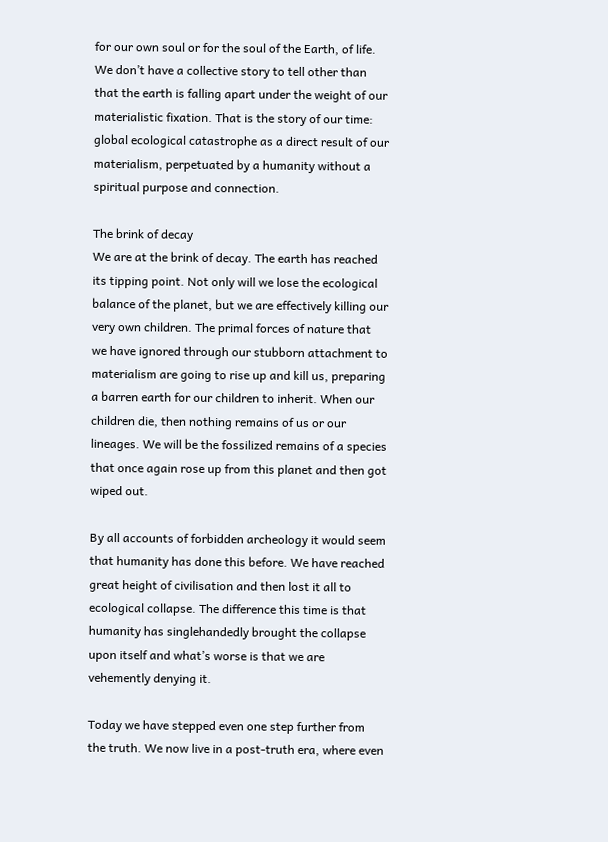for our own soul or for the soul of the Earth, of life. We don’t have a collective story to tell other than that the earth is falling apart under the weight of our materialistic fixation. That is the story of our time: global ecological catastrophe as a direct result of our materialism, perpetuated by a humanity without a spiritual purpose and connection.

The brink of decay
We are at the brink of decay. The earth has reached its tipping point. Not only will we lose the ecological balance of the planet, but we are effectively killing our very own children. The primal forces of nature that we have ignored through our stubborn attachment to materialism are going to rise up and kill us, preparing a barren earth for our children to inherit. When our children die, then nothing remains of us or our lineages. We will be the fossilized remains of a species that once again rose up from this planet and then got wiped out.

By all accounts of forbidden archeology it would seem that humanity has done this before. We have reached great height of civilisation and then lost it all to ecological collapse. The difference this time is that humanity has singlehandedly brought the collapse upon itself and what’s worse is that we are vehemently denying it.

Today we have stepped even one step further from the truth. We now live in a post-truth era, where even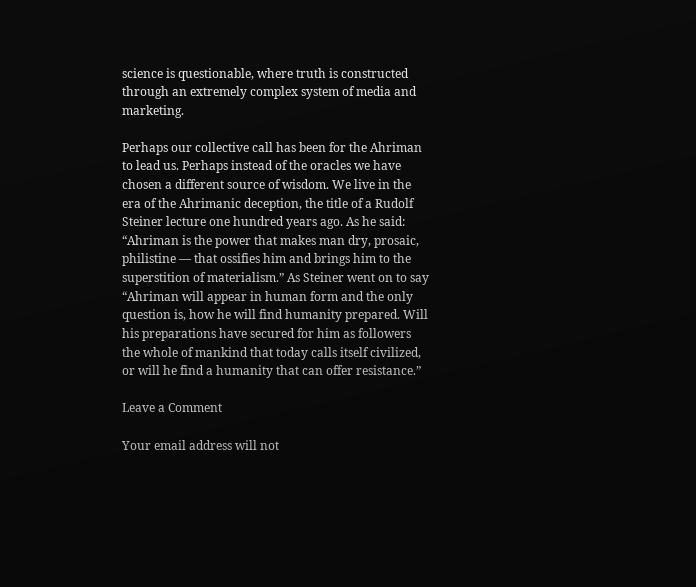science is questionable, where truth is constructed through an extremely complex system of media and marketing.

Perhaps our collective call has been for the Ahriman to lead us. Perhaps instead of the oracles we have chosen a different source of wisdom. We live in the era of the Ahrimanic deception, the title of a Rudolf Steiner lecture one hundred years ago. As he said: “Ahriman is the power that makes man dry, prosaic, philistine — that ossifies him and brings him to the superstition of materialism.” As Steiner went on to say “Ahriman will appear in human form and the only question is, how he will find humanity prepared. Will his preparations have secured for him as followers the whole of mankind that today calls itself civilized, or will he find a humanity that can offer resistance.”

Leave a Comment

Your email address will not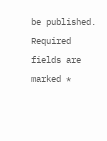be published. Required fields are marked *